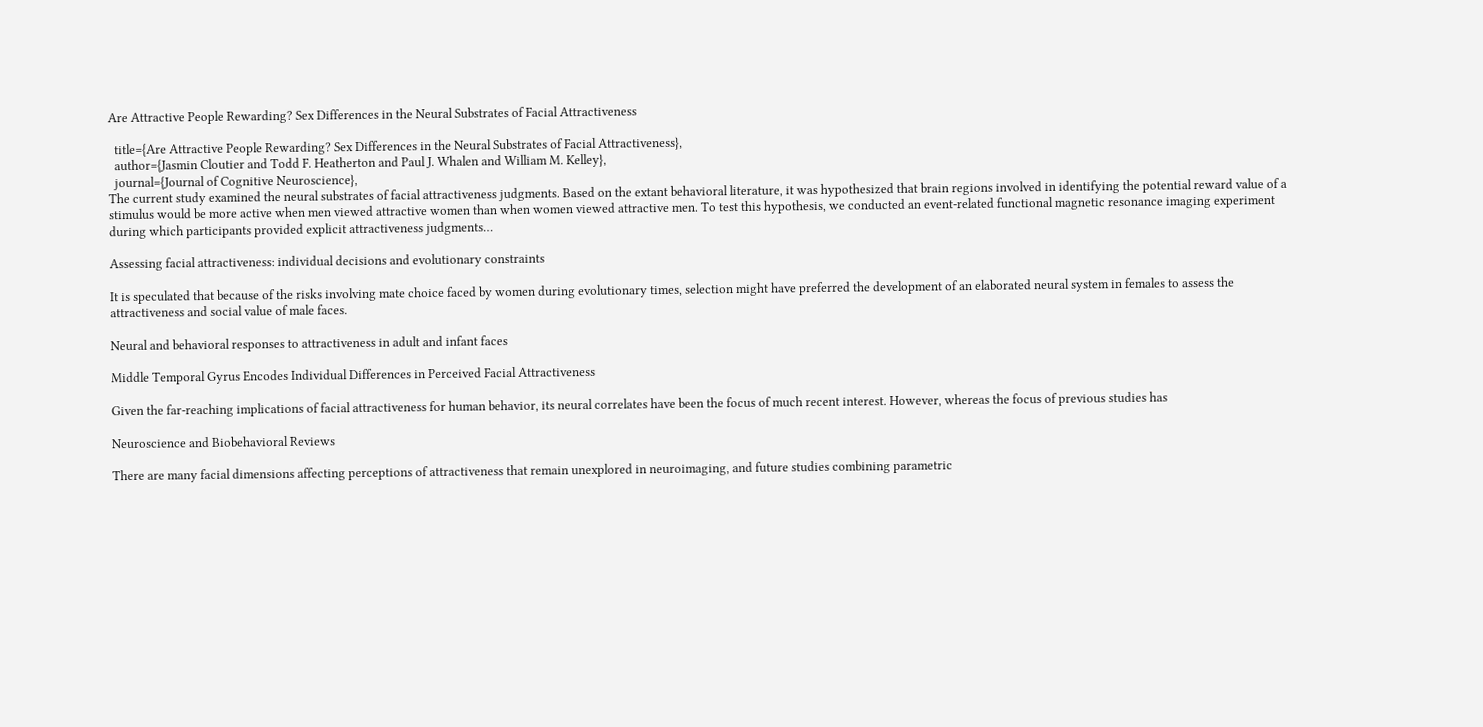Are Attractive People Rewarding? Sex Differences in the Neural Substrates of Facial Attractiveness

  title={Are Attractive People Rewarding? Sex Differences in the Neural Substrates of Facial Attractiveness},
  author={Jasmin Cloutier and Todd F. Heatherton and Paul J. Whalen and William M. Kelley},
  journal={Journal of Cognitive Neuroscience},
The current study examined the neural substrates of facial attractiveness judgments. Based on the extant behavioral literature, it was hypothesized that brain regions involved in identifying the potential reward value of a stimulus would be more active when men viewed attractive women than when women viewed attractive men. To test this hypothesis, we conducted an event-related functional magnetic resonance imaging experiment during which participants provided explicit attractiveness judgments…

Assessing facial attractiveness: individual decisions and evolutionary constraints

It is speculated that because of the risks involving mate choice faced by women during evolutionary times, selection might have preferred the development of an elaborated neural system in females to assess the attractiveness and social value of male faces.

Neural and behavioral responses to attractiveness in adult and infant faces

Middle Temporal Gyrus Encodes Individual Differences in Perceived Facial Attractiveness

Given the far-reaching implications of facial attractiveness for human behavior, its neural correlates have been the focus of much recent interest. However, whereas the focus of previous studies has

Neuroscience and Biobehavioral Reviews

There are many facial dimensions affecting perceptions of attractiveness that remain unexplored in neuroimaging, and future studies combining parametric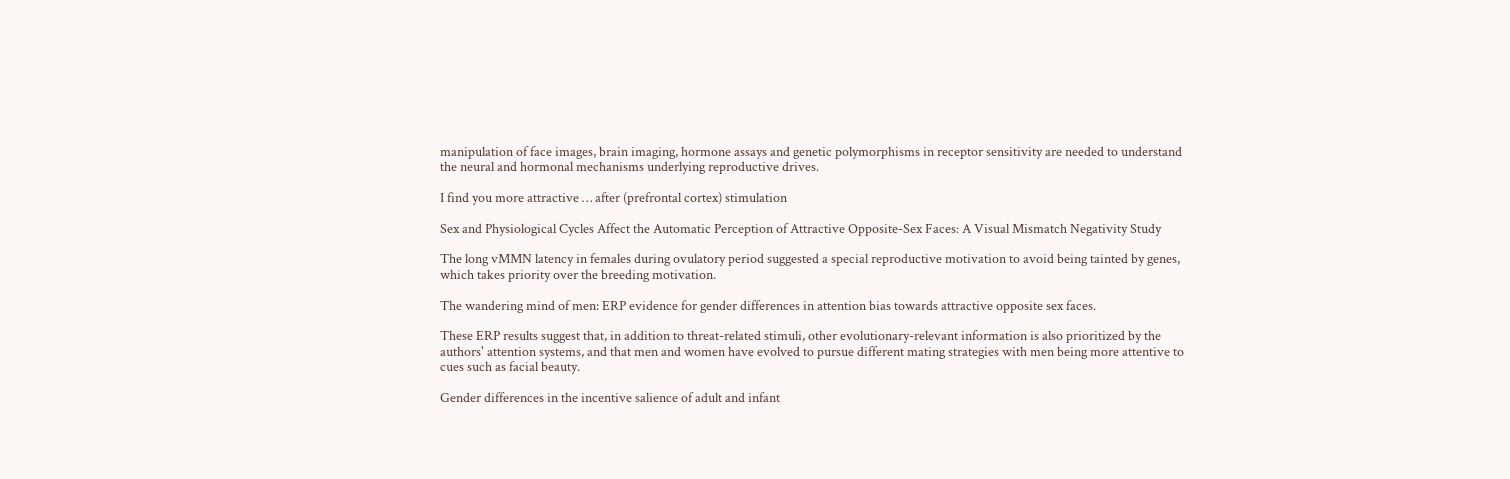manipulation of face images, brain imaging, hormone assays and genetic polymorphisms in receptor sensitivity are needed to understand the neural and hormonal mechanisms underlying reproductive drives.

I find you more attractive … after (prefrontal cortex) stimulation

Sex and Physiological Cycles Affect the Automatic Perception of Attractive Opposite-Sex Faces: A Visual Mismatch Negativity Study

The long vMMN latency in females during ovulatory period suggested a special reproductive motivation to avoid being tainted by genes, which takes priority over the breeding motivation.

The wandering mind of men: ERP evidence for gender differences in attention bias towards attractive opposite sex faces.

These ERP results suggest that, in addition to threat-related stimuli, other evolutionary-relevant information is also prioritized by the authors' attention systems, and that men and women have evolved to pursue different mating strategies with men being more attentive to cues such as facial beauty.

Gender differences in the incentive salience of adult and infant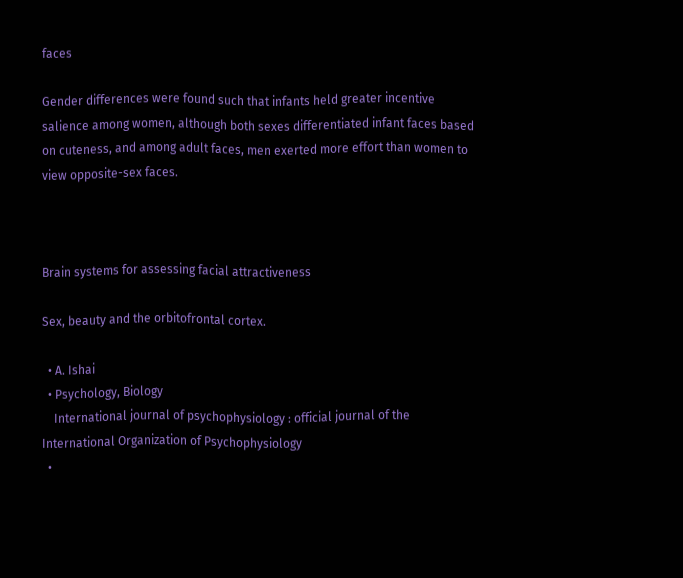faces

Gender differences were found such that infants held greater incentive salience among women, although both sexes differentiated infant faces based on cuteness, and among adult faces, men exerted more effort than women to view opposite-sex faces.



Brain systems for assessing facial attractiveness

Sex, beauty and the orbitofrontal cortex.

  • A. Ishai
  • Psychology, Biology
    International journal of psychophysiology : official journal of the International Organization of Psychophysiology
  •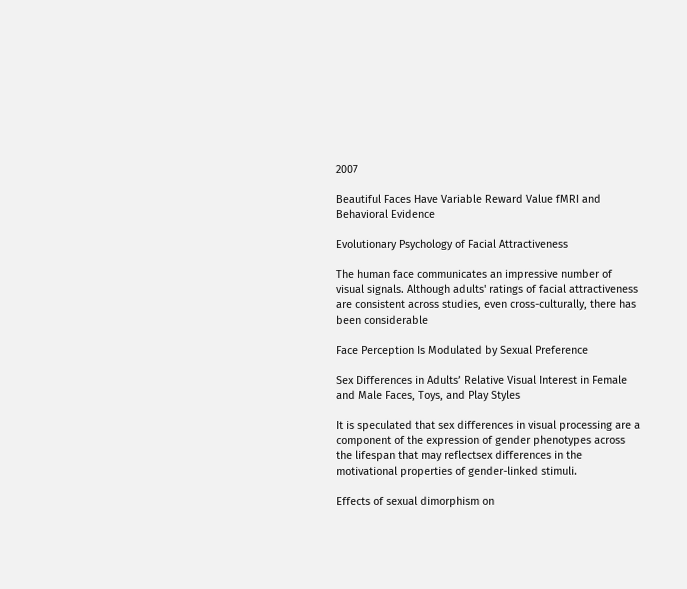2007

Beautiful Faces Have Variable Reward Value fMRI and Behavioral Evidence

Evolutionary Psychology of Facial Attractiveness

The human face communicates an impressive number of visual signals. Although adults' ratings of facial attractiveness are consistent across studies, even cross-culturally, there has been considerable

Face Perception Is Modulated by Sexual Preference

Sex Differences in Adults’ Relative Visual Interest in Female and Male Faces, Toys, and Play Styles

It is speculated that sex differences in visual processing are a component of the expression of gender phenotypes across the lifespan that may reflectsex differences in the motivational properties of gender-linked stimuli.

Effects of sexual dimorphism on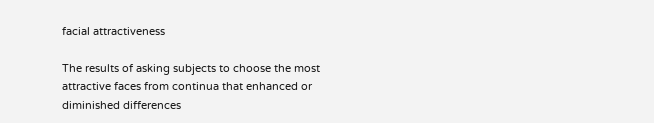facial attractiveness

The results of asking subjects to choose the most attractive faces from continua that enhanced or diminished differences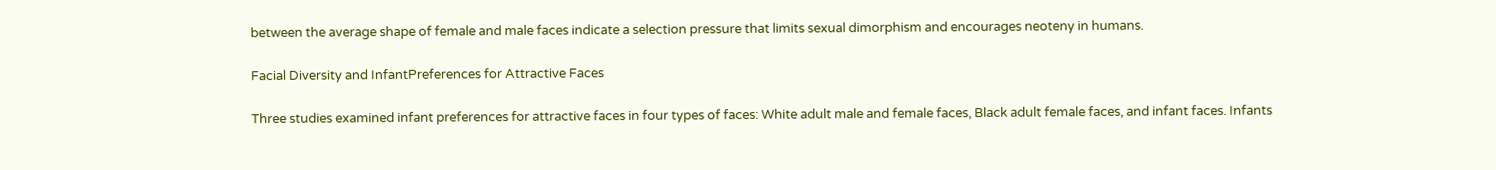between the average shape of female and male faces indicate a selection pressure that limits sexual dimorphism and encourages neoteny in humans.

Facial Diversity and InfantPreferences for Attractive Faces

Three studies examined infant preferences for attractive faces in four types of faces: White adult male and female faces, Black adult female faces, and infant faces. Infants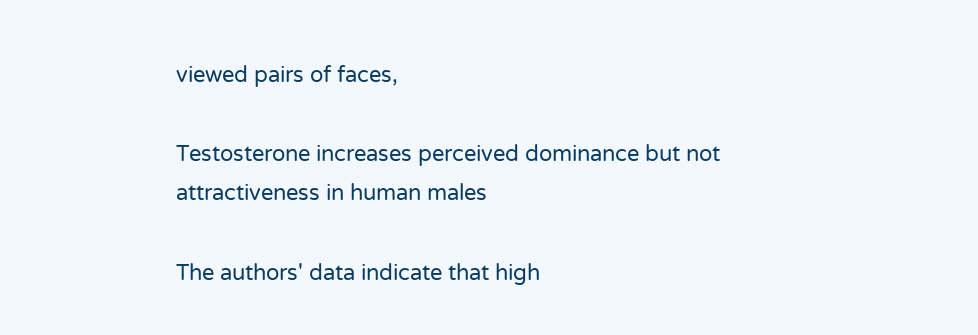viewed pairs of faces,

Testosterone increases perceived dominance but not attractiveness in human males

The authors' data indicate that high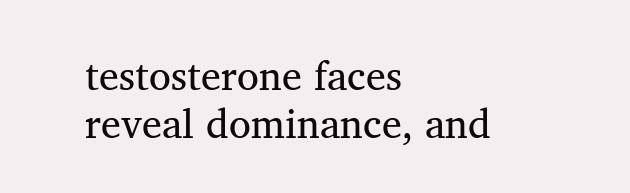testosterone faces reveal dominance, and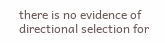there is no evidence of directional selection for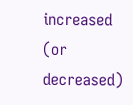increased (or decreased)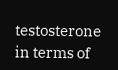testosterone in terms of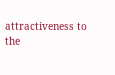attractiveness to the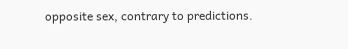opposite sex, contrary to predictions.